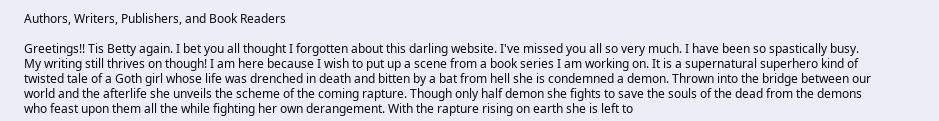Authors, Writers, Publishers, and Book Readers

Greetings!! Tis Betty again. I bet you all thought I forgotten about this darling website. I've missed you all so very much. I have been so spastically busy.  My writing still thrives on though! I am here because I wish to put up a scene from a book series I am working on. It is a supernatural superhero kind of twisted tale of a Goth girl whose life was drenched in death and bitten by a bat from hell she is condemned a demon. Thrown into the bridge between our world and the afterlife she unveils the scheme of the coming rapture. Though only half demon she fights to save the souls of the dead from the demons who feast upon them all the while fighting her own derangement. With the rapture rising on earth she is left to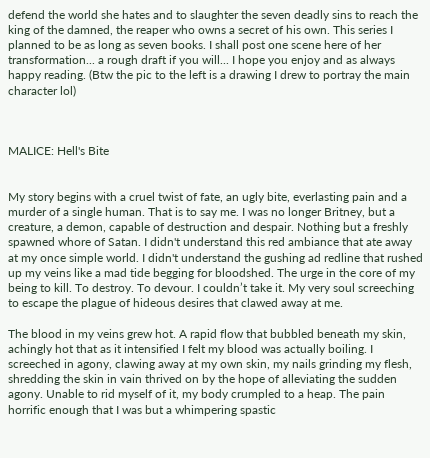defend the world she hates and to slaughter the seven deadly sins to reach the king of the damned, the reaper who owns a secret of his own. This series I planned to be as long as seven books. I shall post one scene here of her transformation... a rough draft if you will... I hope you enjoy and as always happy reading. (Btw the pic to the left is a drawing I drew to portray the main character lol)



MALICE: Hell's Bite


My story begins with a cruel twist of fate, an ugly bite, everlasting pain and a murder of a single human. That is to say me. I was no longer Britney, but a creature, a demon, capable of destruction and despair. Nothing but a freshly spawned whore of Satan. I didn't understand this red ambiance that ate away at my once simple world. I didn't understand the gushing ad redline that rushed up my veins like a mad tide begging for bloodshed. The urge in the core of my being to kill. To destroy. To devour. I couldn’t take it. My very soul screeching to escape the plague of hideous desires that clawed away at me.

The blood in my veins grew hot. A rapid flow that bubbled beneath my skin, achingly hot that as it intensified I felt my blood was actually boiling. I screeched in agony, clawing away at my own skin, my nails grinding my flesh, shredding the skin in vain thrived on by the hope of alleviating the sudden agony. Unable to rid myself of it, my body crumpled to a heap. The pain horrific enough that I was but a whimpering spastic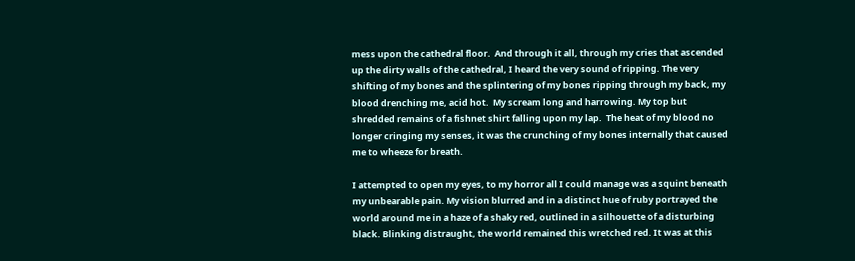mess upon the cathedral floor.  And through it all, through my cries that ascended up the dirty walls of the cathedral, I heard the very sound of ripping. The very shifting of my bones and the splintering of my bones ripping through my back, my blood drenching me, acid hot.  My scream long and harrowing. My top but shredded remains of a fishnet shirt falling upon my lap.  The heat of my blood no longer cringing my senses, it was the crunching of my bones internally that caused me to wheeze for breath.

I attempted to open my eyes, to my horror all I could manage was a squint beneath my unbearable pain. My vision blurred and in a distinct hue of ruby portrayed the world around me in a haze of a shaky red, outlined in a silhouette of a disturbing black. Blinking distraught, the world remained this wretched red. It was at this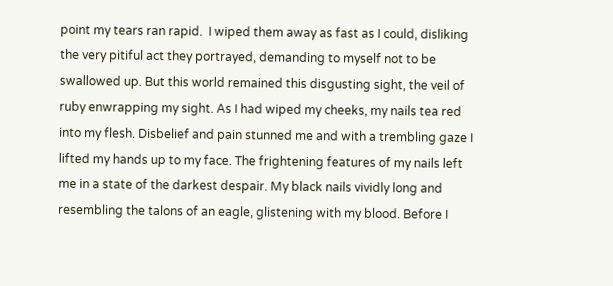point my tears ran rapid.  I wiped them away as fast as I could, disliking the very pitiful act they portrayed, demanding to myself not to be swallowed up. But this world remained this disgusting sight, the veil of ruby enwrapping my sight. As I had wiped my cheeks, my nails tea red into my flesh. Disbelief and pain stunned me and with a trembling gaze I lifted my hands up to my face. The frightening features of my nails left me in a state of the darkest despair. My black nails vividly long and resembling the talons of an eagle, glistening with my blood. Before I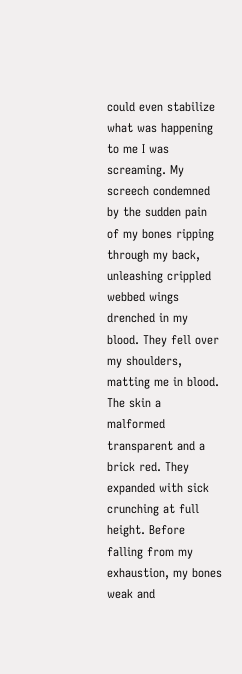could even stabilize what was happening to me I was screaming. My screech condemned by the sudden pain of my bones ripping through my back, unleashing crippled webbed wings drenched in my blood. They fell over my shoulders, matting me in blood. The skin a malformed transparent and a brick red. They expanded with sick crunching at full height. Before falling from my exhaustion, my bones weak and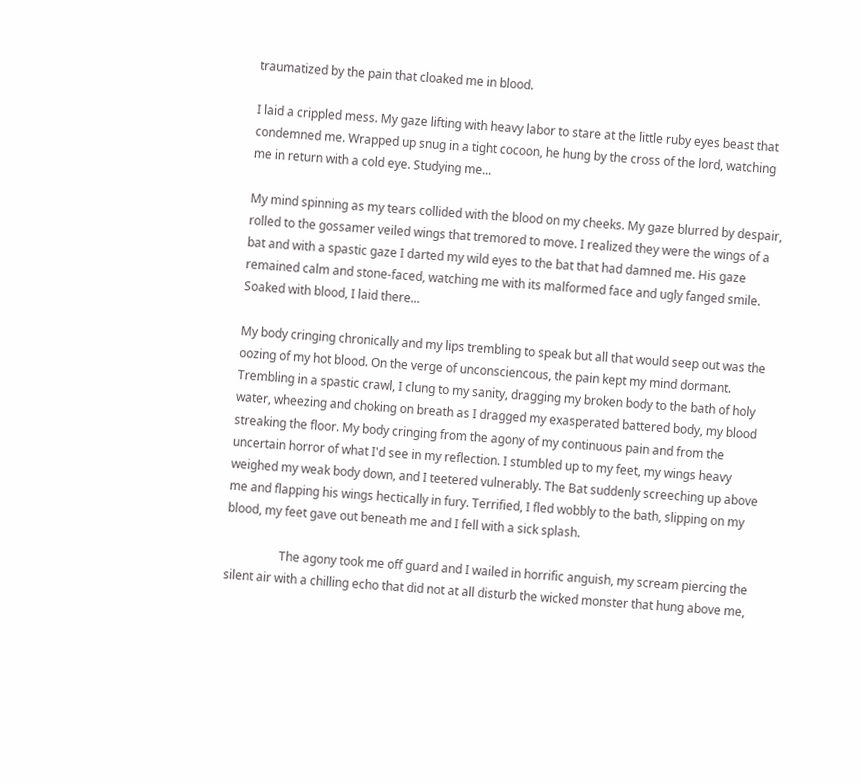traumatized by the pain that cloaked me in blood.

I laid a crippled mess. My gaze lifting with heavy labor to stare at the little ruby eyes beast that condemned me. Wrapped up snug in a tight cocoon, he hung by the cross of the lord, watching me in return with a cold eye. Studying me...

My mind spinning as my tears collided with the blood on my cheeks. My gaze blurred by despair, rolled to the gossamer veiled wings that tremored to move. I realized they were the wings of a bat and with a spastic gaze I darted my wild eyes to the bat that had damned me. His gaze remained calm and stone-faced, watching me with its malformed face and ugly fanged smile. Soaked with blood, I laid there...

My body cringing chronically and my lips trembling to speak but all that would seep out was the oozing of my hot blood. On the verge of unconsciencous, the pain kept my mind dormant.  Trembling in a spastic crawl, I clung to my sanity, dragging my broken body to the bath of holy water, wheezing and choking on breath as I dragged my exasperated battered body, my blood streaking the floor. My body cringing from the agony of my continuous pain and from the uncertain horror of what I'd see in my reflection. I stumbled up to my feet, my wings heavy weighed my weak body down, and I teetered vulnerably. The Bat suddenly screeching up above me and flapping his wings hectically in fury. Terrified, I fled wobbly to the bath, slipping on my blood, my feet gave out beneath me and I fell with a sick splash.

                  The agony took me off guard and I wailed in horrific anguish, my scream piercing the silent air with a chilling echo that did not at all disturb the wicked monster that hung above me,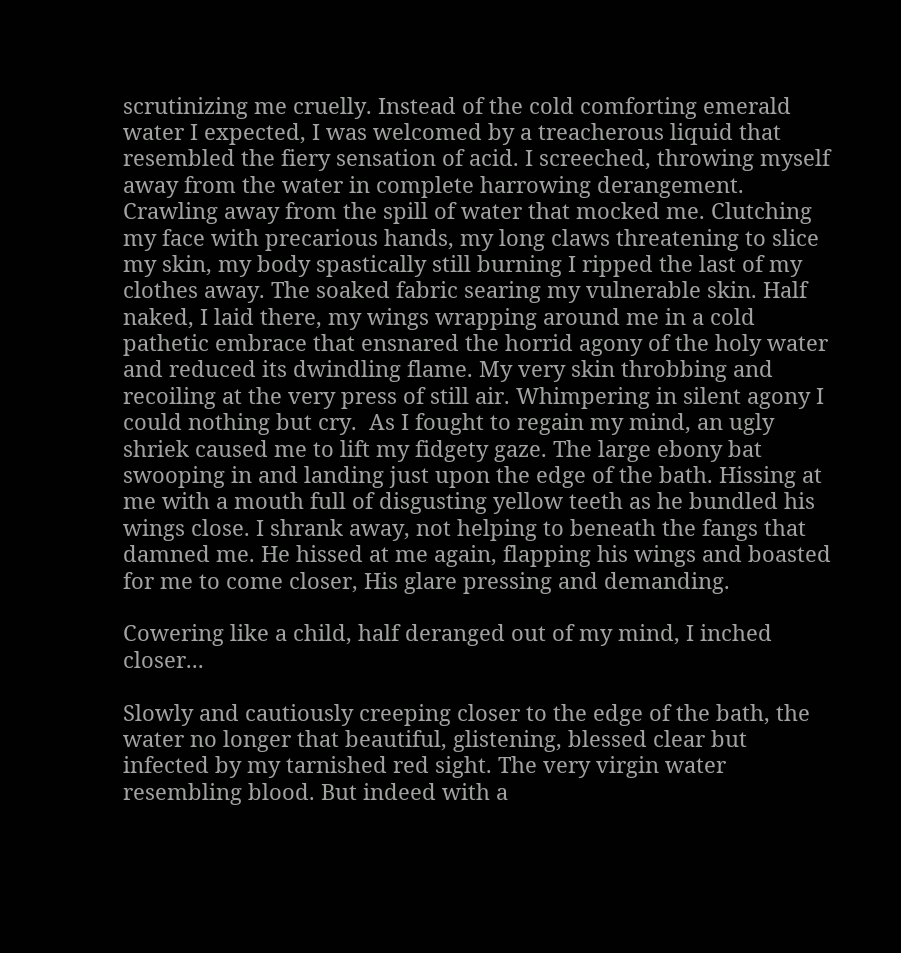scrutinizing me cruelly. Instead of the cold comforting emerald water I expected, I was welcomed by a treacherous liquid that resembled the fiery sensation of acid. I screeched, throwing myself away from the water in complete harrowing derangement. Crawling away from the spill of water that mocked me. Clutching my face with precarious hands, my long claws threatening to slice my skin, my body spastically still burning I ripped the last of my clothes away. The soaked fabric searing my vulnerable skin. Half naked, I laid there, my wings wrapping around me in a cold pathetic embrace that ensnared the horrid agony of the holy water and reduced its dwindling flame. My very skin throbbing and recoiling at the very press of still air. Whimpering in silent agony I could nothing but cry.  As I fought to regain my mind, an ugly shriek caused me to lift my fidgety gaze. The large ebony bat swooping in and landing just upon the edge of the bath. Hissing at me with a mouth full of disgusting yellow teeth as he bundled his wings close. I shrank away, not helping to beneath the fangs that damned me. He hissed at me again, flapping his wings and boasted for me to come closer, His glare pressing and demanding.

Cowering like a child, half deranged out of my mind, I inched closer...

Slowly and cautiously creeping closer to the edge of the bath, the water no longer that beautiful, glistening, blessed clear but infected by my tarnished red sight. The very virgin water resembling blood. But indeed with a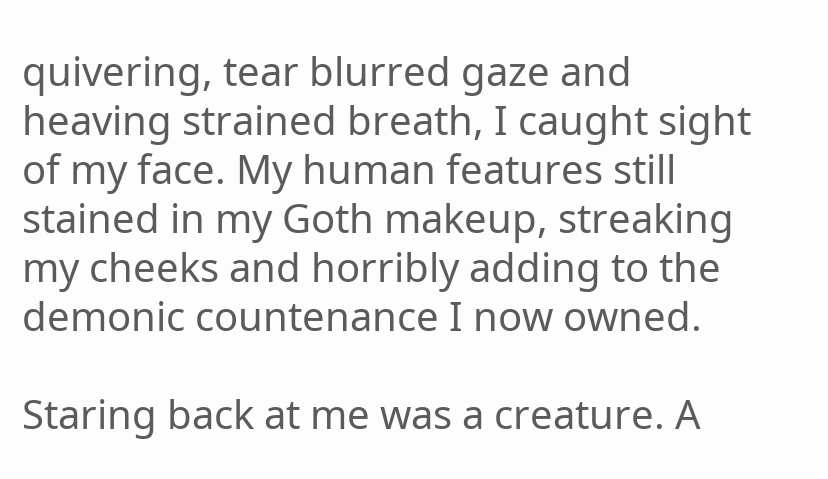quivering, tear blurred gaze and heaving strained breath, I caught sight of my face. My human features still stained in my Goth makeup, streaking my cheeks and horribly adding to the demonic countenance I now owned.

Staring back at me was a creature. A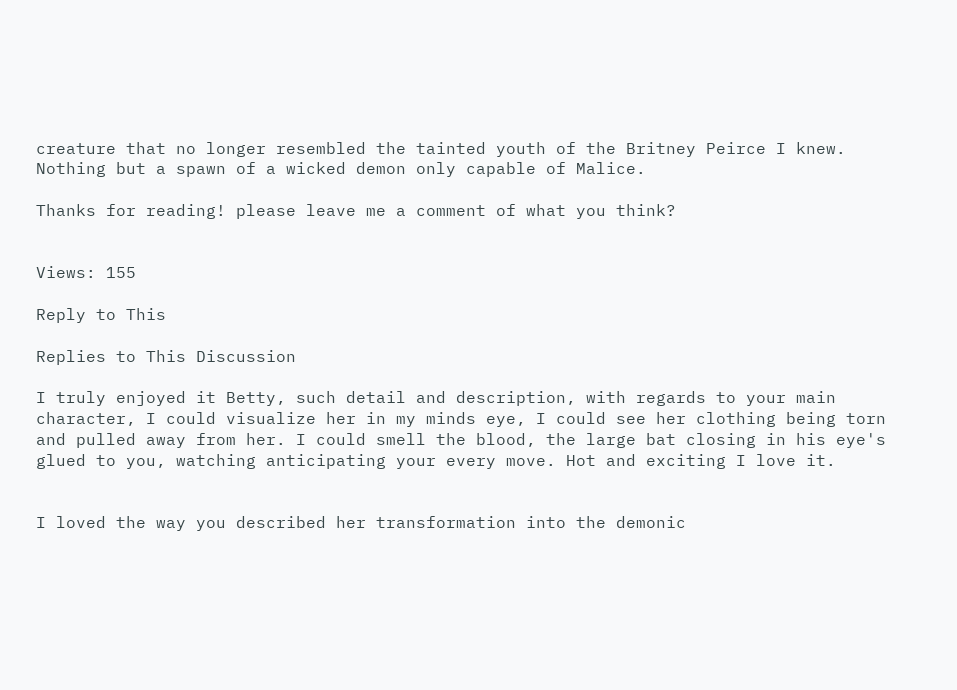creature that no longer resembled the tainted youth of the Britney Peirce I knew. Nothing but a spawn of a wicked demon only capable of Malice.

Thanks for reading! please leave me a comment of what you think?


Views: 155

Reply to This

Replies to This Discussion

I truly enjoyed it Betty, such detail and description, with regards to your main character, I could visualize her in my minds eye, I could see her clothing being torn and pulled away from her. I could smell the blood, the large bat closing in his eye's glued to you, watching anticipating your every move. Hot and exciting I love it.


I loved the way you described her transformation into the demonic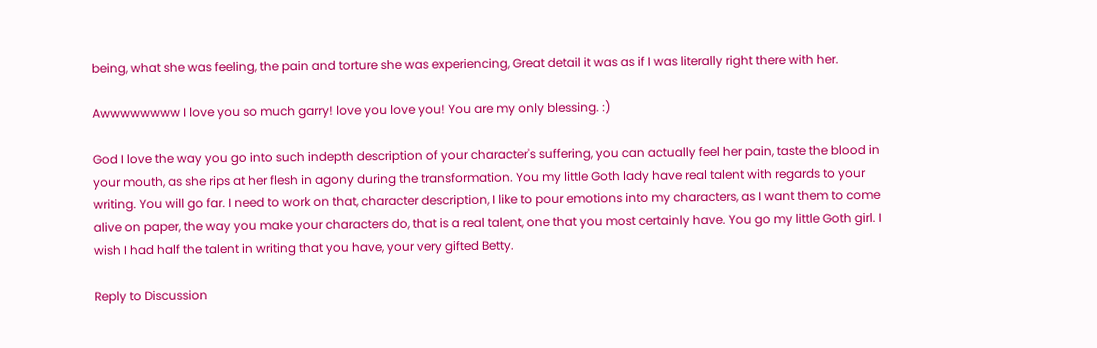being, what she was feeling, the pain and torture she was experiencing, Great detail it was as if I was literally right there with her.

Awwwwwwww I love you so much garry! love you love you! You are my only blessing. :)

God I love the way you go into such indepth description of your character's suffering, you can actually feel her pain, taste the blood in your mouth, as she rips at her flesh in agony during the transformation. You my little Goth lady have real talent with regards to your writing. You will go far. I need to work on that, character description, I like to pour emotions into my characters, as I want them to come alive on paper, the way you make your characters do, that is a real talent, one that you most certainly have. You go my little Goth girl. I wish I had half the talent in writing that you have, your very gifted Betty.

Reply to Discussion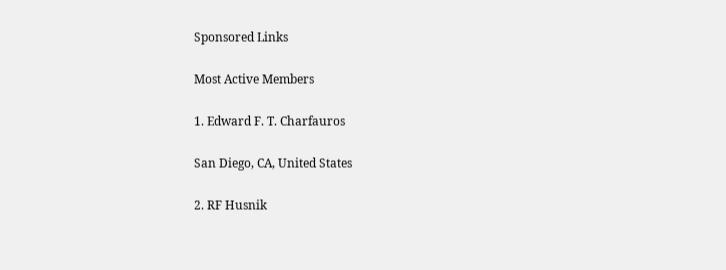Sponsored Links

Most Active Members

1. Edward F. T. Charfauros

San Diego, CA, United States

2. RF Husnik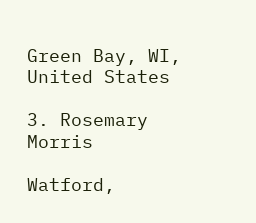Green Bay, WI, United States

3. Rosemary Morris

Watford,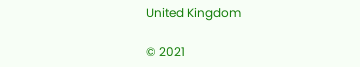United Kingdom

© 2021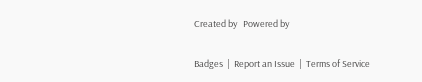Created by   Powered by

Badges  |  Report an Issue  |  Terms of Service